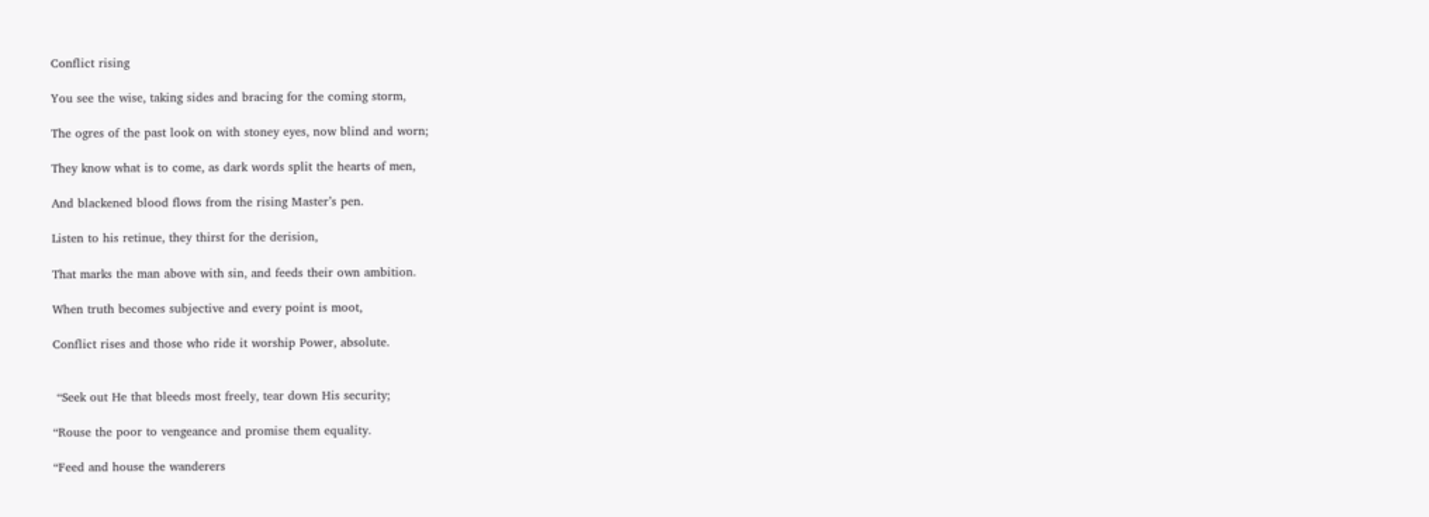Conflict rising

You see the wise, taking sides and bracing for the coming storm,

The ogres of the past look on with stoney eyes, now blind and worn;

They know what is to come, as dark words split the hearts of men,

And blackened blood flows from the rising Master’s pen.

Listen to his retinue, they thirst for the derision,

That marks the man above with sin, and feeds their own ambition.

When truth becomes subjective and every point is moot,

Conflict rises and those who ride it worship Power, absolute.


 “Seek out He that bleeds most freely, tear down His security;

“Rouse the poor to vengeance and promise them equality.

“Feed and house the wanderers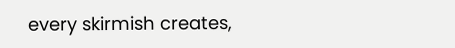every skirmish creates,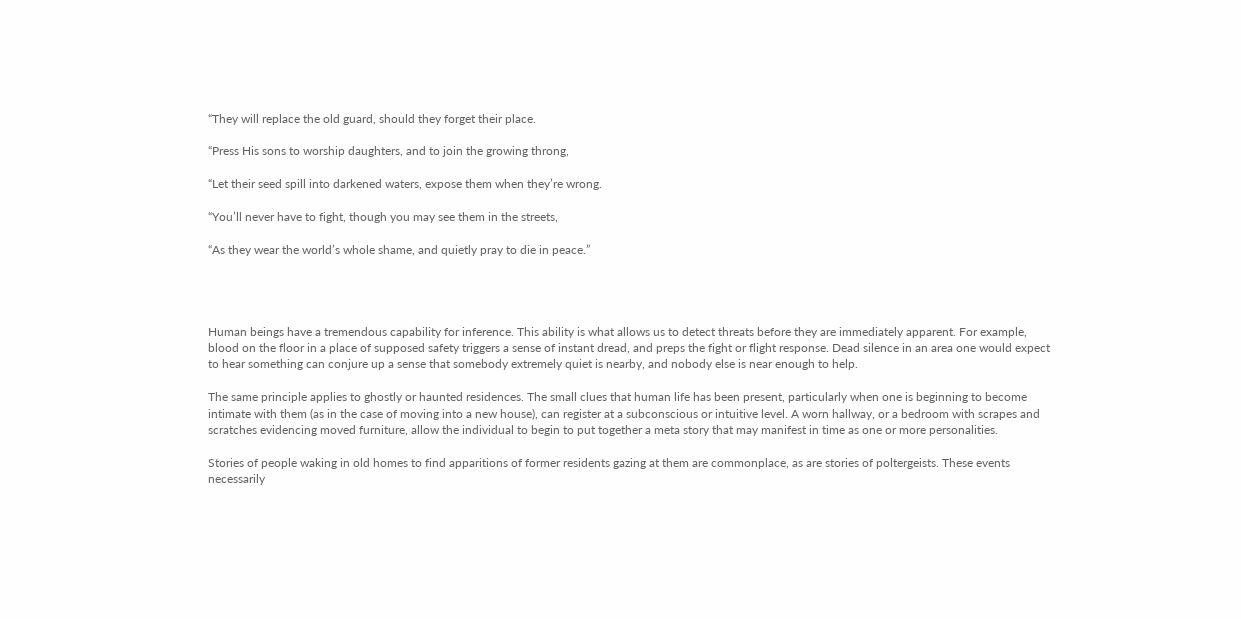“They will replace the old guard, should they forget their place.

“Press His sons to worship daughters, and to join the growing throng,

“Let their seed spill into darkened waters, expose them when they’re wrong.

“You’ll never have to fight, though you may see them in the streets,

“As they wear the world’s whole shame, and quietly pray to die in peace.”




Human beings have a tremendous capability for inference. This ability is what allows us to detect threats before they are immediately apparent. For example, blood on the floor in a place of supposed safety triggers a sense of instant dread, and preps the fight or flight response. Dead silence in an area one would expect to hear something can conjure up a sense that somebody extremely quiet is nearby, and nobody else is near enough to help.

The same principle applies to ghostly or haunted residences. The small clues that human life has been present, particularly when one is beginning to become intimate with them (as in the case of moving into a new house), can register at a subconscious or intuitive level. A worn hallway, or a bedroom with scrapes and scratches evidencing moved furniture, allow the individual to begin to put together a meta story that may manifest in time as one or more personalities.

Stories of people waking in old homes to find apparitions of former residents gazing at them are commonplace, as are stories of poltergeists. These events necessarily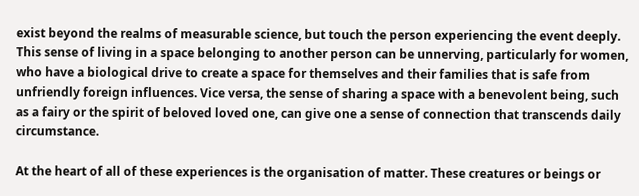exist beyond the realms of measurable science, but touch the person experiencing the event deeply. This sense of living in a space belonging to another person can be unnerving, particularly for women, who have a biological drive to create a space for themselves and their families that is safe from unfriendly foreign influences. Vice versa, the sense of sharing a space with a benevolent being, such as a fairy or the spirit of beloved loved one, can give one a sense of connection that transcends daily circumstance.

At the heart of all of these experiences is the organisation of matter. These creatures or beings or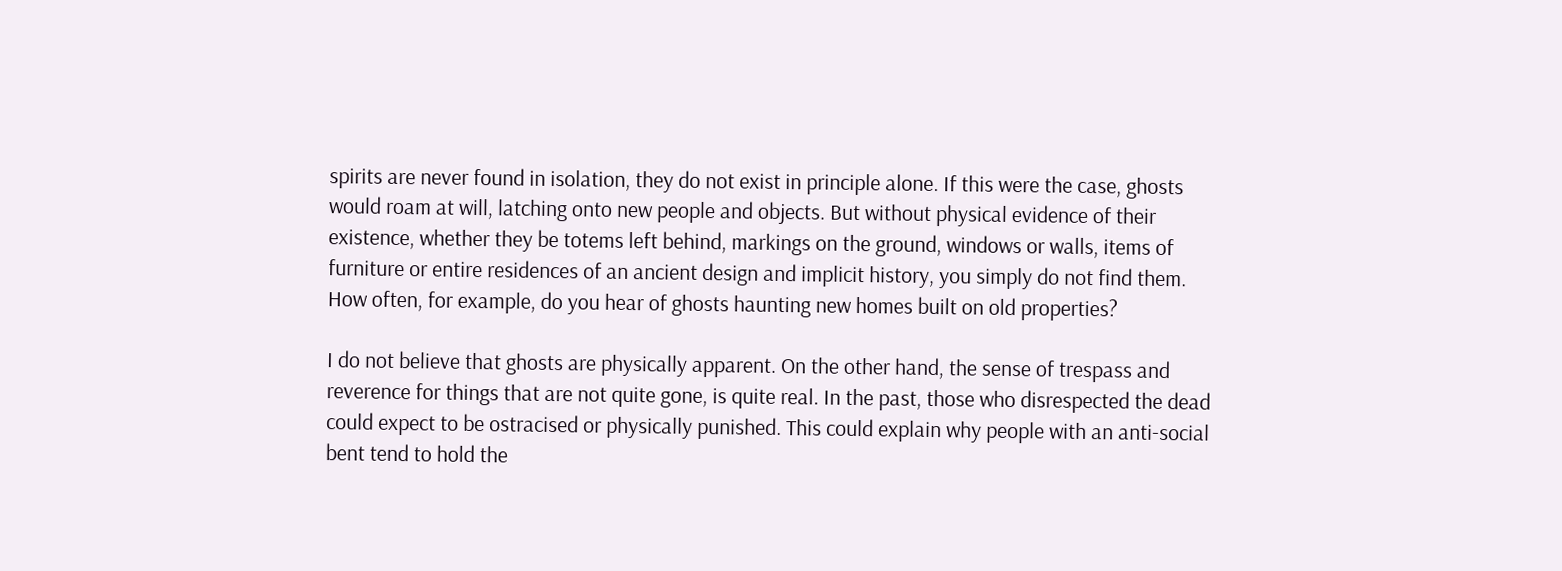spirits are never found in isolation, they do not exist in principle alone. If this were the case, ghosts would roam at will, latching onto new people and objects. But without physical evidence of their existence, whether they be totems left behind, markings on the ground, windows or walls, items of furniture or entire residences of an ancient design and implicit history, you simply do not find them. How often, for example, do you hear of ghosts haunting new homes built on old properties?

I do not believe that ghosts are physically apparent. On the other hand, the sense of trespass and reverence for things that are not quite gone, is quite real. In the past, those who disrespected the dead could expect to be ostracised or physically punished. This could explain why people with an anti-social bent tend to hold the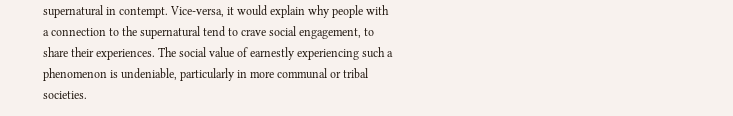supernatural in contempt. Vice-versa, it would explain why people with a connection to the supernatural tend to crave social engagement, to share their experiences. The social value of earnestly experiencing such a phenomenon is undeniable, particularly in more communal or tribal societies.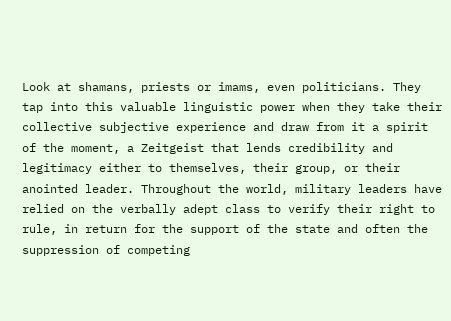Look at shamans, priests or imams, even politicians. They tap into this valuable linguistic power when they take their collective subjective experience and draw from it a spirit of the moment, a Zeitgeist that lends credibility and legitimacy either to themselves, their group, or their anointed leader. Throughout the world, military leaders have relied on the verbally adept class to verify their right to rule, in return for the support of the state and often the suppression of competing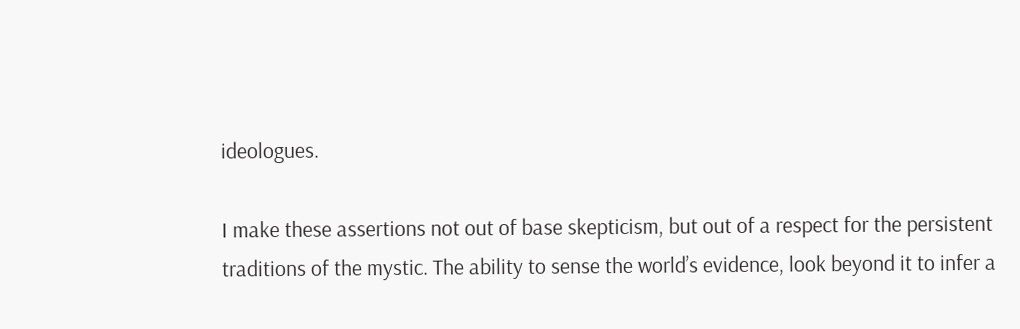ideologues.

I make these assertions not out of base skepticism, but out of a respect for the persistent traditions of the mystic. The ability to sense the world’s evidence, look beyond it to infer a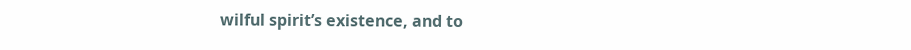wilful spirit’s existence, and to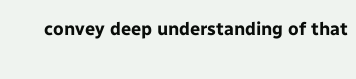convey deep understanding of that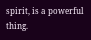spirit, is a powerful thing.